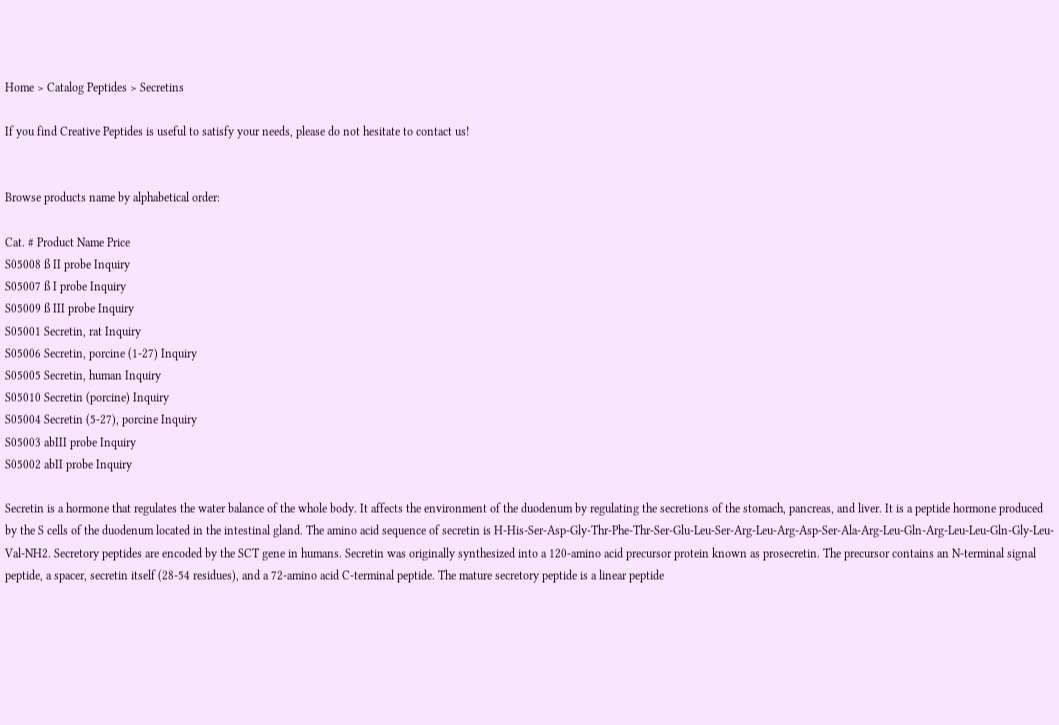Home > Catalog Peptides > Secretins

If you find Creative Peptides is useful to satisfy your needs, please do not hesitate to contact us!


Browse products name by alphabetical order:

Cat. # Product Name Price
S05008 ß II probe Inquiry
S05007 ß I probe Inquiry
S05009 ß III probe Inquiry
S05001 Secretin, rat Inquiry
S05006 Secretin, porcine (1-27) Inquiry
S05005 Secretin, human Inquiry
S05010 Secretin (porcine) Inquiry
S05004 Secretin (5-27), porcine Inquiry
S05003 abIII probe Inquiry
S05002 abII probe Inquiry

Secretin is a hormone that regulates the water balance of the whole body. It affects the environment of the duodenum by regulating the secretions of the stomach, pancreas, and liver. It is a peptide hormone produced by the S cells of the duodenum located in the intestinal gland. The amino acid sequence of secretin is H-His-Ser-Asp-Gly-Thr-Phe-Thr-Ser-Glu-Leu-Ser-Arg-Leu-Arg-Asp-Ser-Ala-Arg-Leu-Gln-Arg-Leu-Leu-Gln-Gly-Leu-Val-NH2. Secretory peptides are encoded by the SCT gene in humans. Secretin was originally synthesized into a 120-amino acid precursor protein known as prosecretin. The precursor contains an N-terminal signal peptide, a spacer, secretin itself (28-54 residues), and a 72-amino acid C-terminal peptide. The mature secretory peptide is a linear peptide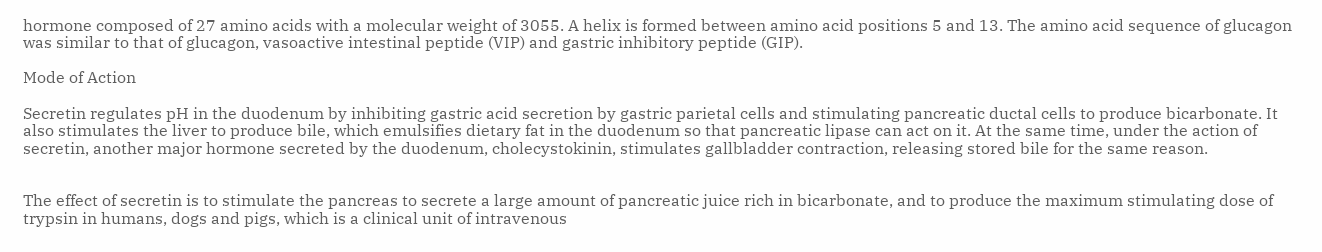hormone composed of 27 amino acids with a molecular weight of 3055. A helix is formed between amino acid positions 5 and 13. The amino acid sequence of glucagon was similar to that of glucagon, vasoactive intestinal peptide (VIP) and gastric inhibitory peptide (GIP).

Mode of Action

Secretin regulates pH in the duodenum by inhibiting gastric acid secretion by gastric parietal cells and stimulating pancreatic ductal cells to produce bicarbonate. It also stimulates the liver to produce bile, which emulsifies dietary fat in the duodenum so that pancreatic lipase can act on it. At the same time, under the action of secretin, another major hormone secreted by the duodenum, cholecystokinin, stimulates gallbladder contraction, releasing stored bile for the same reason.


The effect of secretin is to stimulate the pancreas to secrete a large amount of pancreatic juice rich in bicarbonate, and to produce the maximum stimulating dose of trypsin in humans, dogs and pigs, which is a clinical unit of intravenous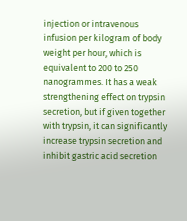injection or intravenous infusion per kilogram of body weight per hour, which is equivalent to 200 to 250 nanogrammes. It has a weak strengthening effect on trypsin secretion, but if given together with trypsin, it can significantly increase trypsin secretion and inhibit gastric acid secretion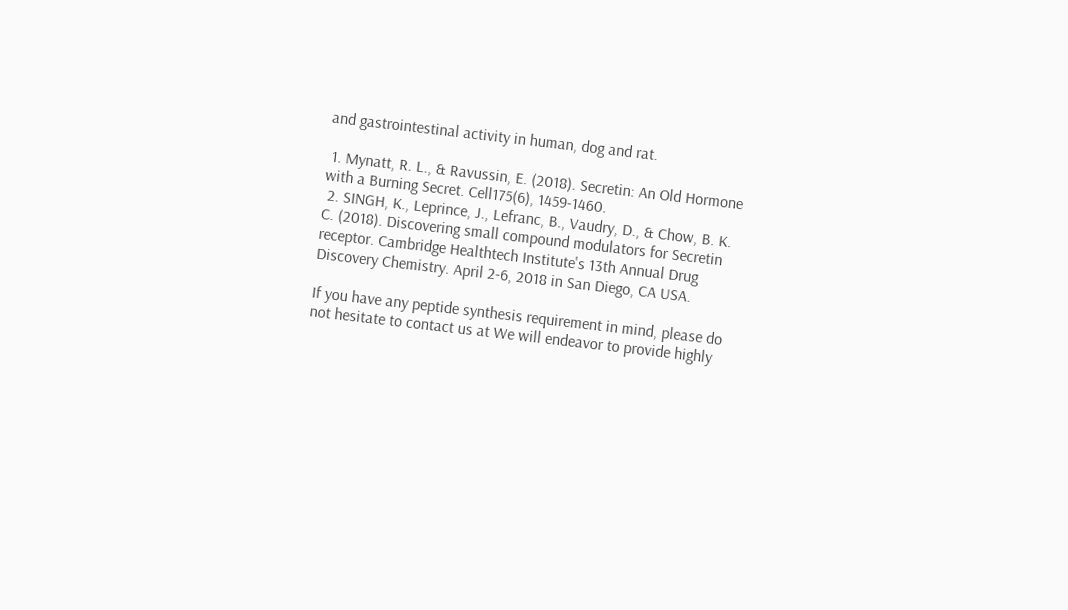and gastrointestinal activity in human, dog and rat.

 1. Mynatt, R. L., & Ravussin, E. (2018). Secretin: An Old Hormone with a Burning Secret. Cell175(6), 1459-1460.
 2. SINGH, K., Leprince, J., Lefranc, B., Vaudry, D., & Chow, B. K. C. (2018). Discovering small compound modulators for Secretin receptor. Cambridge Healthtech Institute's 13th Annual Drug Discovery Chemistry. April 2-6, 2018 in San Diego, CA USA.

If you have any peptide synthesis requirement in mind, please do not hesitate to contact us at We will endeavor to provide highly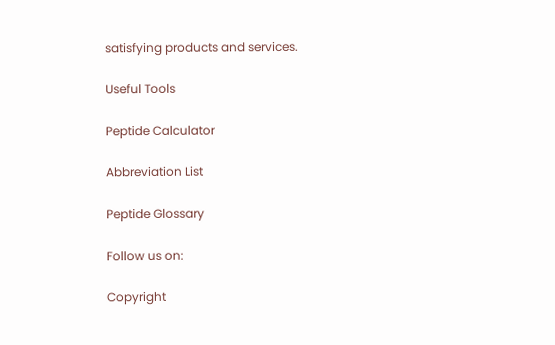satisfying products and services.

Useful Tools

Peptide Calculator

Abbreviation List

Peptide Glossary

Follow us on:

Copyright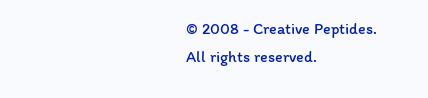© 2008 - Creative Peptides. All rights reserved.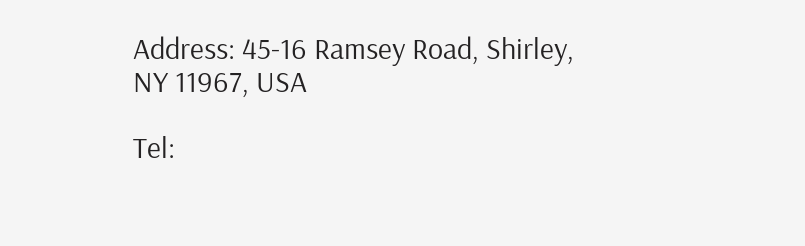Address: 45-16 Ramsey Road, Shirley, NY 11967, USA

Tel: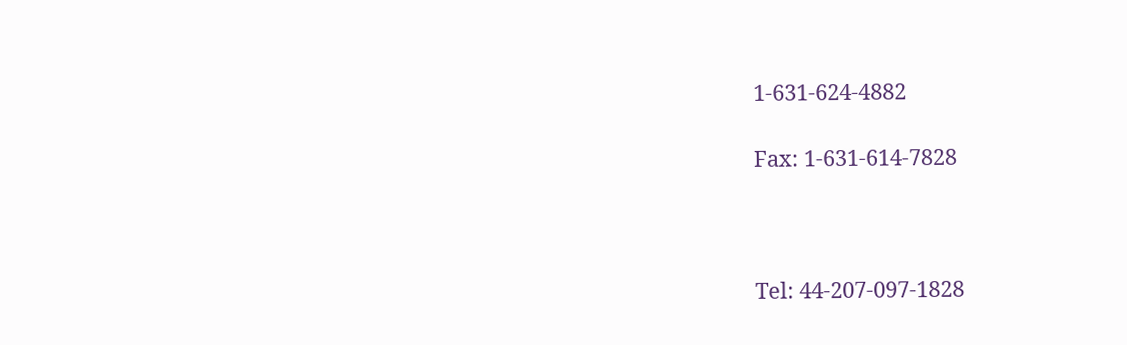1-631-624-4882

Fax: 1-631-614-7828



Tel: 44-207-097-1828